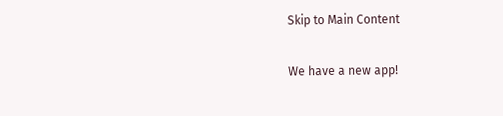Skip to Main Content

We have a new app!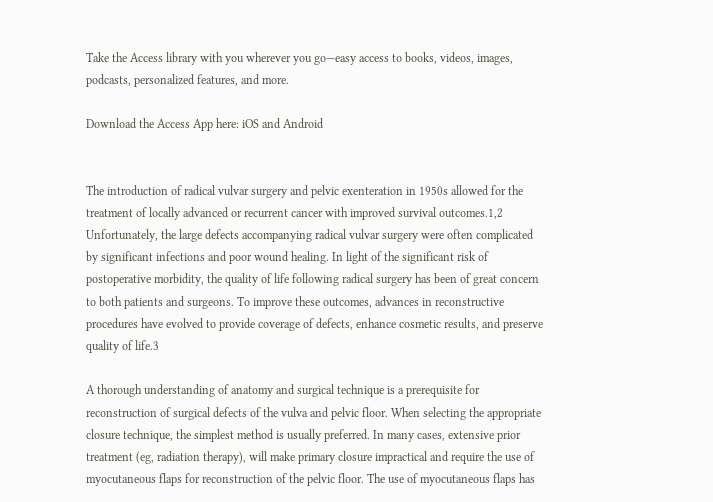Take the Access library with you wherever you go—easy access to books, videos, images, podcasts, personalized features, and more.

Download the Access App here: iOS and Android


The introduction of radical vulvar surgery and pelvic exenteration in 1950s allowed for the treatment of locally advanced or recurrent cancer with improved survival outcomes.1,2 Unfortunately, the large defects accompanying radical vulvar surgery were often complicated by significant infections and poor wound healing. In light of the significant risk of postoperative morbidity, the quality of life following radical surgery has been of great concern to both patients and surgeons. To improve these outcomes, advances in reconstructive procedures have evolved to provide coverage of defects, enhance cosmetic results, and preserve quality of life.3

A thorough understanding of anatomy and surgical technique is a prerequisite for reconstruction of surgical defects of the vulva and pelvic floor. When selecting the appropriate closure technique, the simplest method is usually preferred. In many cases, extensive prior treatment (eg, radiation therapy), will make primary closure impractical and require the use of myocutaneous flaps for reconstruction of the pelvic floor. The use of myocutaneous flaps has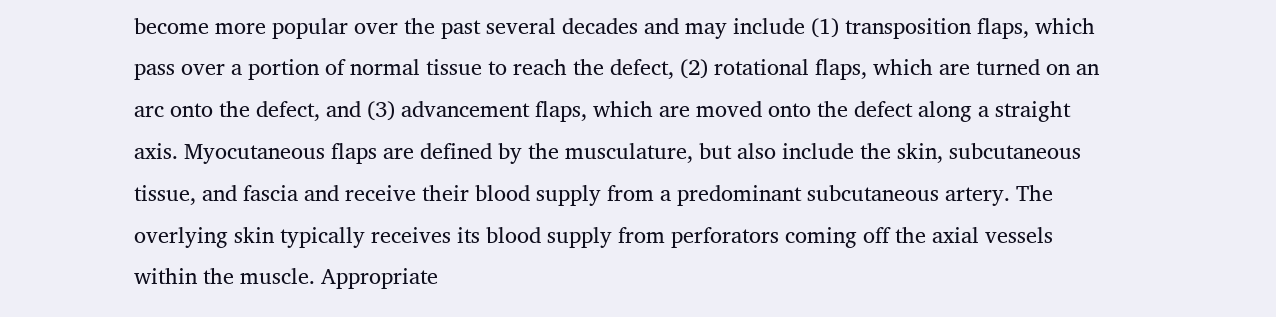become more popular over the past several decades and may include (1) transposition flaps, which pass over a portion of normal tissue to reach the defect, (2) rotational flaps, which are turned on an arc onto the defect, and (3) advancement flaps, which are moved onto the defect along a straight axis. Myocutaneous flaps are defined by the musculature, but also include the skin, subcutaneous tissue, and fascia and receive their blood supply from a predominant subcutaneous artery. The overlying skin typically receives its blood supply from perforators coming off the axial vessels within the muscle. Appropriate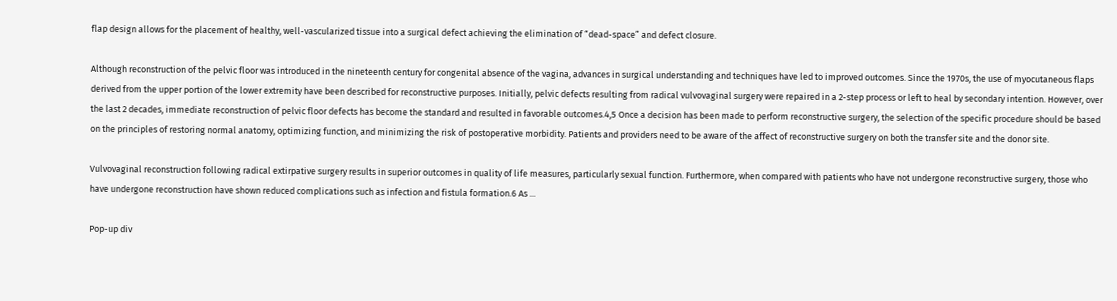flap design allows for the placement of healthy, well-vascularized tissue into a surgical defect achieving the elimination of “dead-space” and defect closure.

Although reconstruction of the pelvic floor was introduced in the nineteenth century for congenital absence of the vagina, advances in surgical understanding and techniques have led to improved outcomes. Since the 1970s, the use of myocutaneous flaps derived from the upper portion of the lower extremity have been described for reconstructive purposes. Initially, pelvic defects resulting from radical vulvovaginal surgery were repaired in a 2-step process or left to heal by secondary intention. However, over the last 2 decades, immediate reconstruction of pelvic floor defects has become the standard and resulted in favorable outcomes.4,5 Once a decision has been made to perform reconstructive surgery, the selection of the specific procedure should be based on the principles of restoring normal anatomy, optimizing function, and minimizing the risk of postoperative morbidity. Patients and providers need to be aware of the affect of reconstructive surgery on both the transfer site and the donor site.

Vulvovaginal reconstruction following radical extirpative surgery results in superior outcomes in quality of life measures, particularly sexual function. Furthermore, when compared with patients who have not undergone reconstructive surgery, those who have undergone reconstruction have shown reduced complications such as infection and fistula formation.6 As ...

Pop-up div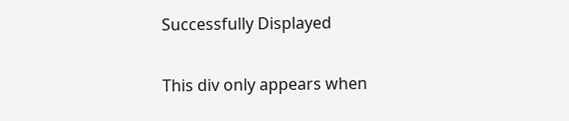Successfully Displayed

This div only appears when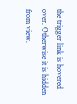the trigger link is hovered over. Otherwise it is hidden from view.